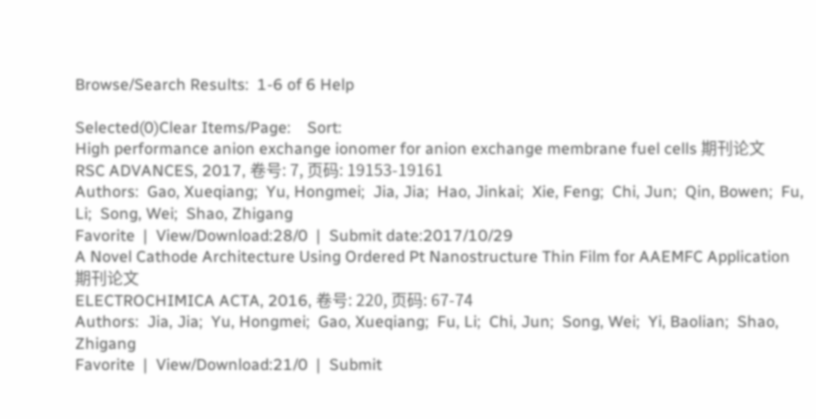Browse/Search Results:  1-6 of 6 Help

Selected(0)Clear Items/Page:    Sort:
High performance anion exchange ionomer for anion exchange membrane fuel cells 期刊论文
RSC ADVANCES, 2017, 卷号: 7, 页码: 19153-19161
Authors:  Gao, Xueqiang;  Yu, Hongmei;  Jia, Jia;  Hao, Jinkai;  Xie, Feng;  Chi, Jun;  Qin, Bowen;  Fu, Li;  Song, Wei;  Shao, Zhigang
Favorite  |  View/Download:28/0  |  Submit date:2017/10/29
A Novel Cathode Architecture Using Ordered Pt Nanostructure Thin Film for AAEMFC Application 期刊论文
ELECTROCHIMICA ACTA, 2016, 卷号: 220, 页码: 67-74
Authors:  Jia, Jia;  Yu, Hongmei;  Gao, Xueqiang;  Fu, Li;  Chi, Jun;  Song, Wei;  Yi, Baolian;  Shao, Zhigang
Favorite  |  View/Download:21/0  |  Submit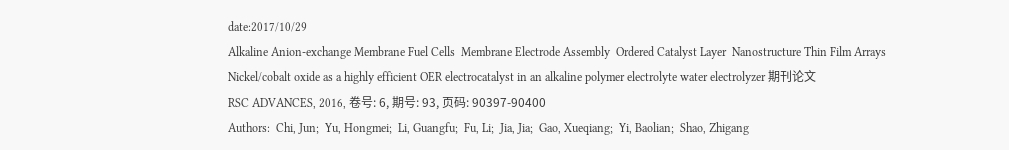date:2017/10/29
Alkaline Anion-exchange Membrane Fuel Cells  Membrane Electrode Assembly  Ordered Catalyst Layer  Nanostructure Thin Film Arrays
Nickel/cobalt oxide as a highly efficient OER electrocatalyst in an alkaline polymer electrolyte water electrolyzer 期刊论文
RSC ADVANCES, 2016, 卷号: 6, 期号: 93, 页码: 90397-90400
Authors:  Chi, Jun;  Yu, Hongmei;  Li, Guangfu;  Fu, Li;  Jia, Jia;  Gao, Xueqiang;  Yi, Baolian;  Shao, Zhigang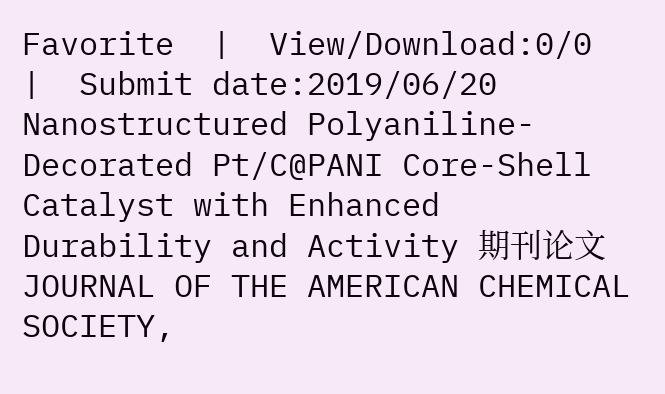Favorite  |  View/Download:0/0  |  Submit date:2019/06/20
Nanostructured Polyaniline-Decorated Pt/C@PANI Core-Shell Catalyst with Enhanced Durability and Activity 期刊论文
JOURNAL OF THE AMERICAN CHEMICAL SOCIETY,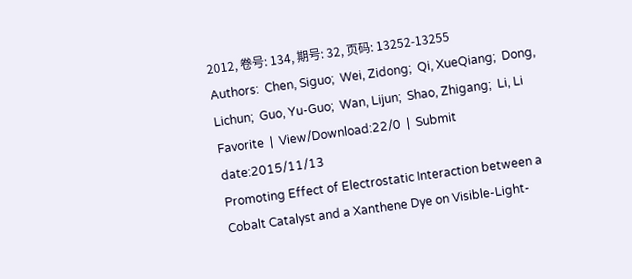2012, 卷号: 134, 期号: 32, 页码: 13252-13255
Authors:  Chen, Siguo;  Wei, Zidong;  Qi, XueQiang;  Dong, Lichun;  Guo, Yu-Guo;  Wan, Lijun;  Shao, Zhigang;  Li, Li
Favorite  |  View/Download:22/0  |  Submit date:2015/11/13
Promoting Effect of Electrostatic Interaction between a Cobalt Catalyst and a Xanthene Dye on Visible-Light-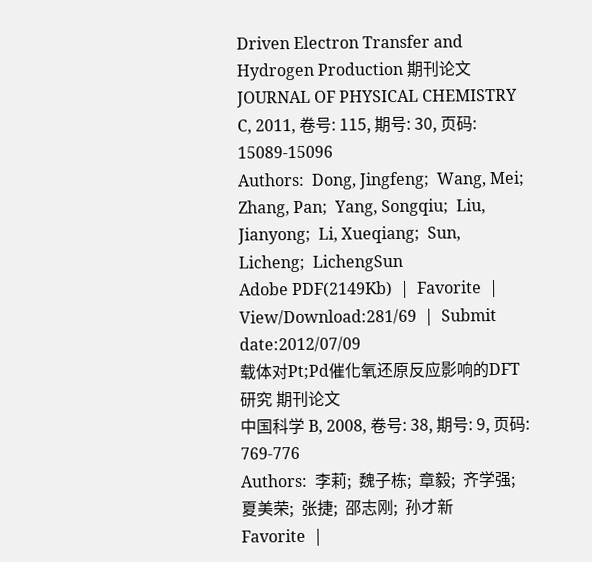Driven Electron Transfer and Hydrogen Production 期刊论文
JOURNAL OF PHYSICAL CHEMISTRY C, 2011, 卷号: 115, 期号: 30, 页码: 15089-15096
Authors:  Dong, Jingfeng;  Wang, Mei;  Zhang, Pan;  Yang, Songqiu;  Liu, Jianyong;  Li, Xueqiang;  Sun, Licheng;  LichengSun
Adobe PDF(2149Kb)  |  Favorite  |  View/Download:281/69  |  Submit date:2012/07/09
载体对Pt;Pd催化氧还原反应影响的DFT研究 期刊论文
中国科学 B, 2008, 卷号: 38, 期号: 9, 页码: 769-776
Authors:  李莉;  魏子栋;  章毅;  齐学强;  夏美荣;  张捷;  邵志刚;  孙才新
Favorite  |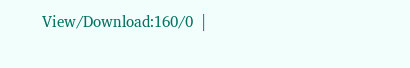View/Download:160/0  |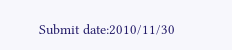Submit date:2010/11/30